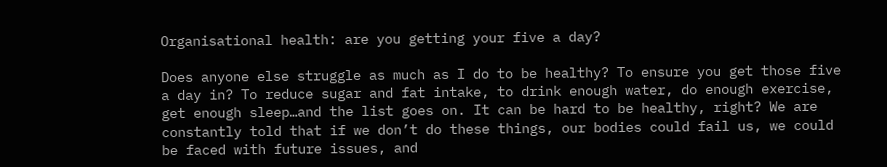Organisational health: are you getting your five a day?

Does anyone else struggle as much as I do to be healthy? To ensure you get those five a day in? To reduce sugar and fat intake, to drink enough water, do enough exercise, get enough sleep…and the list goes on. It can be hard to be healthy, right? We are constantly told that if we don’t do these things, our bodies could fail us, we could be faced with future issues, and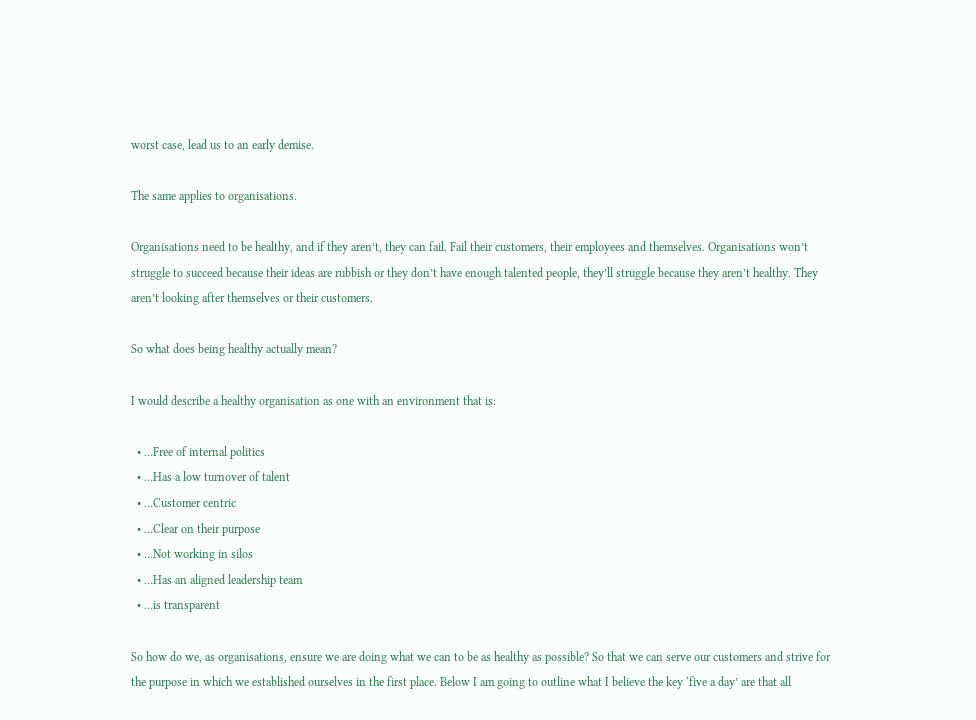worst case, lead us to an early demise.

The same applies to organisations.

Organisations need to be healthy, and if they aren’t, they can fail. Fail their customers, their employees and themselves. Organisations won’t struggle to succeed because their ideas are rubbish or they don’t have enough talented people, they’ll struggle because they aren’t healthy. They aren’t looking after themselves or their customers.

So what does being healthy actually mean?

I would describe a healthy organisation as one with an environment that is:

  • …Free of internal politics
  • …Has a low turnover of talent
  • …Customer centric
  • …Clear on their purpose
  • …Not working in silos
  • …Has an aligned leadership team
  • …is transparent

So how do we, as organisations, ensure we are doing what we can to be as healthy as possible? So that we can serve our customers and strive for the purpose in which we established ourselves in the first place. Below I am going to outline what I believe the key ‘five a day’ are that all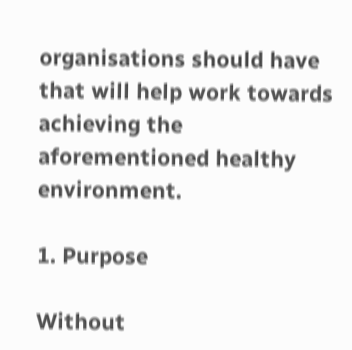organisations should have that will help work towards achieving the aforementioned healthy environment.

1. Purpose

Without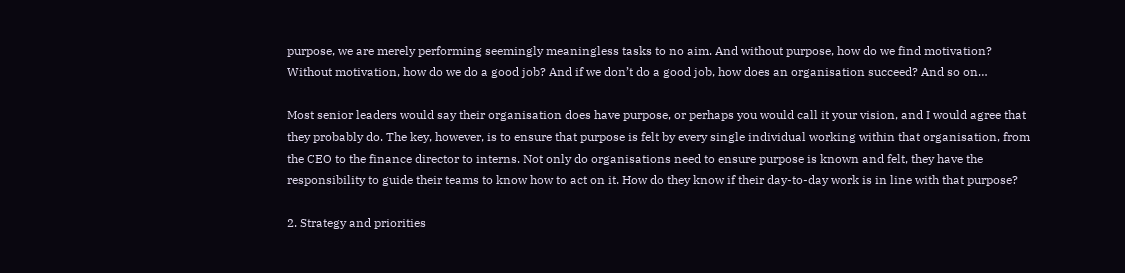purpose, we are merely performing seemingly meaningless tasks to no aim. And without purpose, how do we find motivation? Without motivation, how do we do a good job? And if we don’t do a good job, how does an organisation succeed? And so on…

Most senior leaders would say their organisation does have purpose, or perhaps you would call it your vision, and I would agree that they probably do. The key, however, is to ensure that purpose is felt by every single individual working within that organisation, from the CEO to the finance director to interns. Not only do organisations need to ensure purpose is known and felt, they have the responsibility to guide their teams to know how to act on it. How do they know if their day-to-day work is in line with that purpose?

2. Strategy and priorities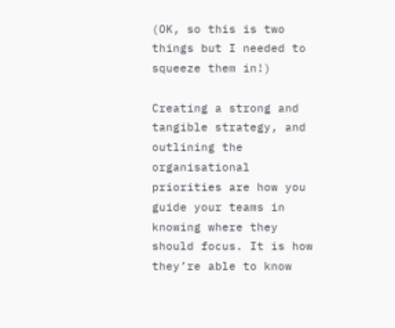(OK, so this is two things but I needed to squeeze them in!)

Creating a strong and tangible strategy, and outlining the organisational priorities are how you guide your teams in knowing where they should focus. It is how they’re able to know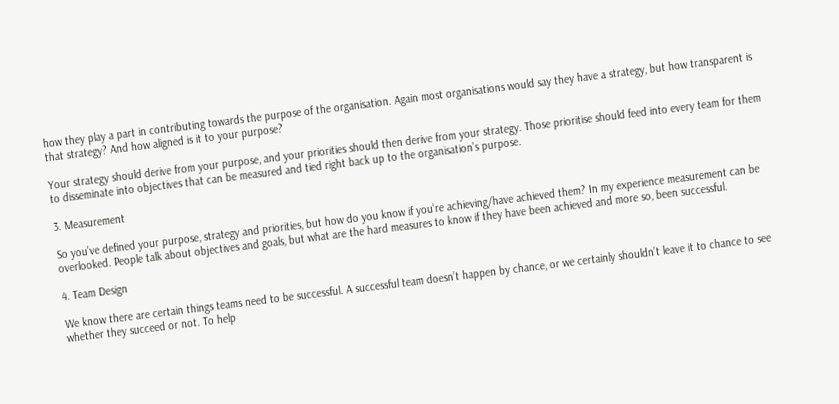how they play a part in contributing towards the purpose of the organisation. Again most organisations would say they have a strategy, but how transparent is that strategy? And how aligned is it to your purpose?

Your strategy should derive from your purpose, and your priorities should then derive from your strategy. Those prioritise should feed into every team for them to disseminate into objectives that can be measured and tied right back up to the organisation’s purpose.

3. Measurement

So you’ve defined your purpose, strategy and priorities, but how do you know if you’re achieving/have achieved them? In my experience measurement can be overlooked. People talk about objectives and goals, but what are the hard measures to know if they have been achieved and more so, been successful.

4. Team Design

We know there are certain things teams need to be successful. A successful team doesn’t happen by chance, or we certainly shouldn’t leave it to chance to see whether they succeed or not. To help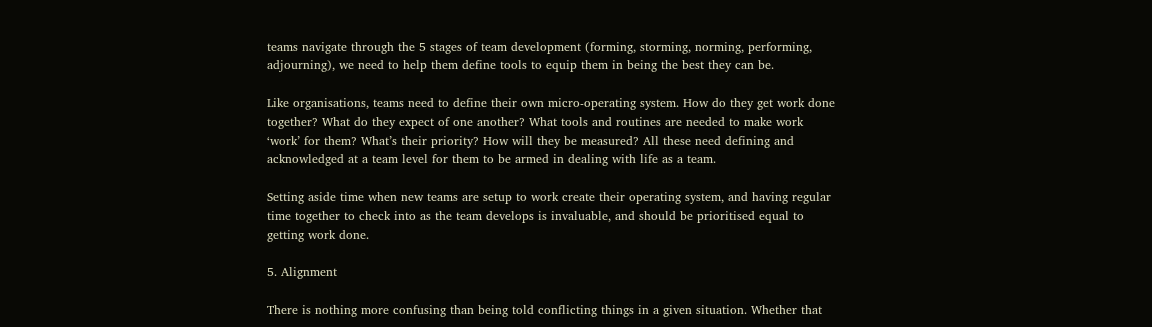teams navigate through the 5 stages of team development (forming, storming, norming, performing, adjourning), we need to help them define tools to equip them in being the best they can be.

Like organisations, teams need to define their own micro-operating system. How do they get work done together? What do they expect of one another? What tools and routines are needed to make work ‘work’ for them? What’s their priority? How will they be measured? All these need defining and acknowledged at a team level for them to be armed in dealing with life as a team.

Setting aside time when new teams are setup to work create their operating system, and having regular time together to check into as the team develops is invaluable, and should be prioritised equal to getting work done.

5. Alignment

There is nothing more confusing than being told conflicting things in a given situation. Whether that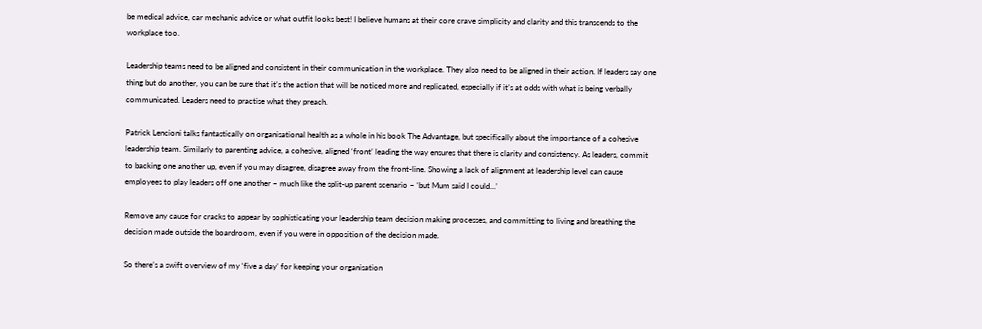be medical advice, car mechanic advice or what outfit looks best! I believe humans at their core crave simplicity and clarity and this transcends to the workplace too.

Leadership teams need to be aligned and consistent in their communication in the workplace. They also need to be aligned in their action. If leaders say one thing but do another, you can be sure that it’s the action that will be noticed more and replicated, especially if it’s at odds with what is being verbally communicated. Leaders need to practise what they preach.

Patrick Lencioni talks fantastically on organisational health as a whole in his book The Advantage, but specifically about the importance of a cohesive leadership team. Similarly to parenting advice, a cohesive, aligned ‘front’ leading the way ensures that there is clarity and consistency. As leaders, commit to backing one another up, even if you may disagree, disagree away from the front-line. Showing a lack of alignment at leadership level can cause employees to play leaders off one another – much like the split-up parent scenario – ‘but Mum said I could…’

Remove any cause for cracks to appear by sophisticating your leadership team decision making processes, and committing to living and breathing the decision made outside the boardroom, even if you were in opposition of the decision made.

So there’s a swift overview of my ‘five a day’ for keeping your organisation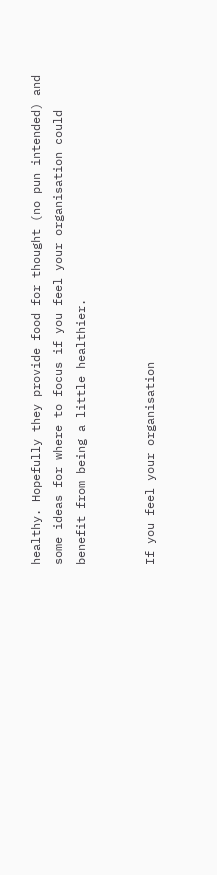healthy. Hopefully they provide food for thought (no pun intended) and some ideas for where to focus if you feel your organisation could benefit from being a little healthier.


If you feel your organisation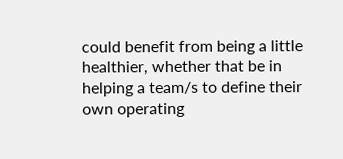could benefit from being a little healthier, whether that be in helping a team/s to define their own operating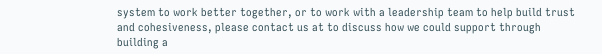system to work better together, or to work with a leadership team to help build trust and cohesiveness, please contact us at to discuss how we could support through building a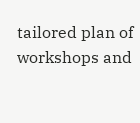tailored plan of workshops and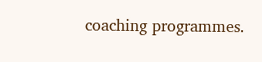coaching programmes.